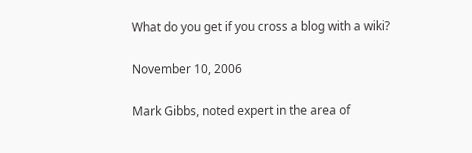What do you get if you cross a blog with a wiki?

November 10, 2006

Mark Gibbs, noted expert in the area of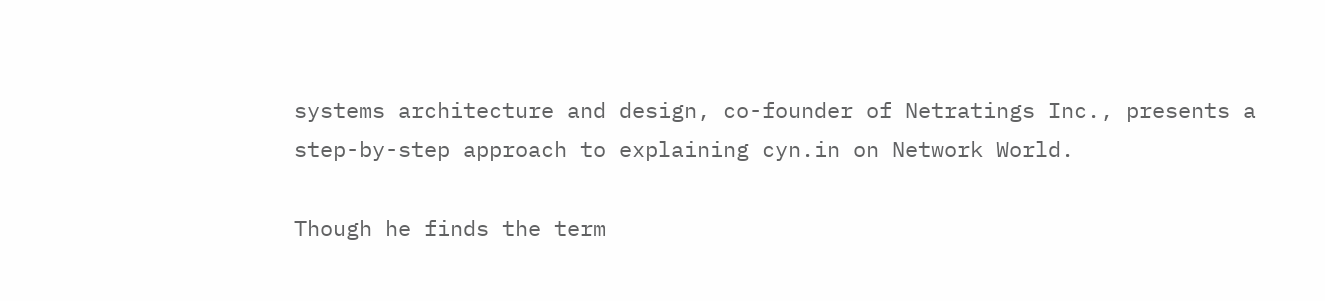systems architecture and design, co-founder of Netratings Inc., presents a step-by-step approach to explaining cyn.in on Network World.

Though he finds the term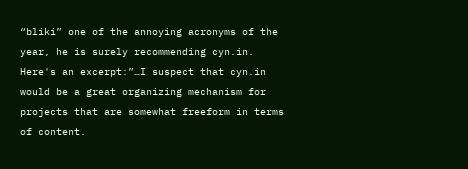“bliki” one of the annoying acronyms of the year, he is surely recommending cyn.in. Here's an excerpt:”…I suspect that cyn.in would be a great organizing mechanism for projects that are somewhat freeform in terms of content.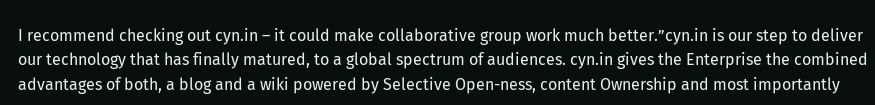I recommend checking out cyn.in – it could make collaborative group work much better.”cyn.in is our step to deliver our technology that has finally matured, to a global spectrum of audiences. cyn.in gives the Enterprise the combined advantages of both, a blog and a wiki powered by Selective Open-ness, content Ownership and most importantly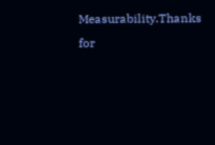Measurability.Thanks for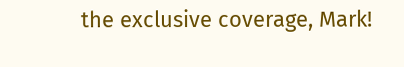the exclusive coverage, Mark!